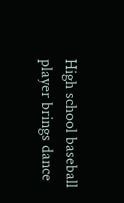High school baseball player brings dance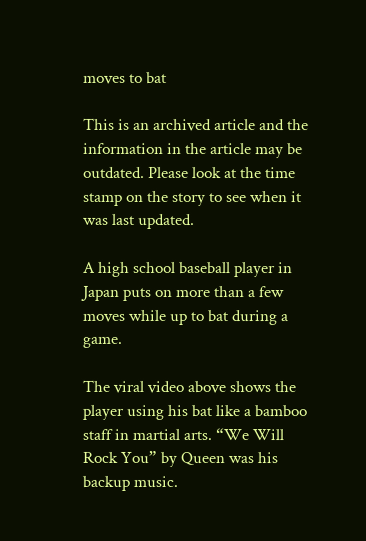moves to bat

This is an archived article and the information in the article may be outdated. Please look at the time stamp on the story to see when it was last updated.

A high school baseball player in Japan puts on more than a few moves while up to bat during a game.

The viral video above shows the player using his bat like a bamboo staff in martial arts. “We Will Rock You” by Queen was his backup music.